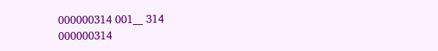000000314 001__ 314
000000314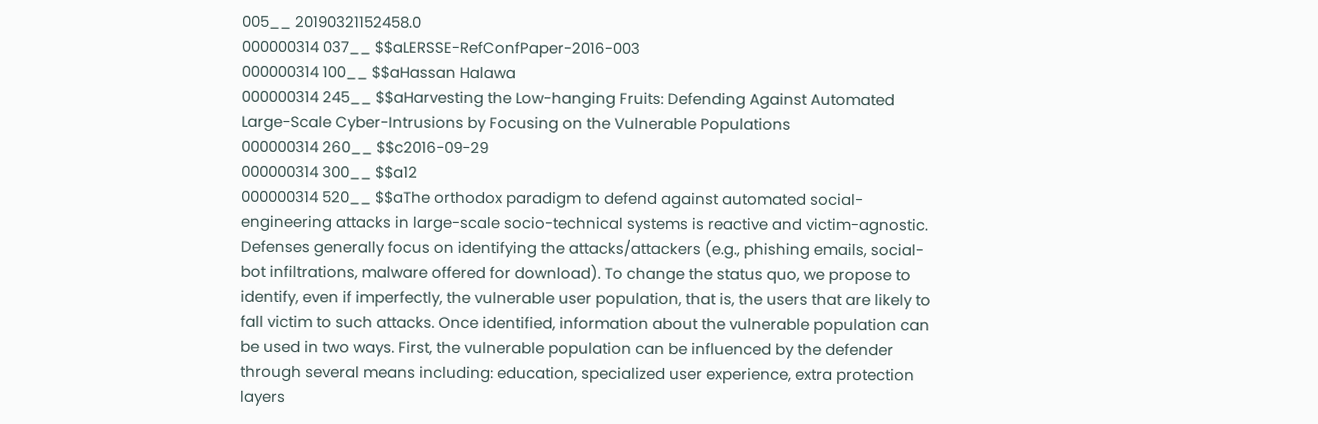005__ 20190321152458.0
000000314 037__ $$aLERSSE-RefConfPaper-2016-003
000000314 100__ $$aHassan Halawa
000000314 245__ $$aHarvesting the Low-hanging Fruits: Defending Against Automated Large-Scale Cyber-Intrusions by Focusing on the Vulnerable Populations
000000314 260__ $$c2016-09-29
000000314 300__ $$a12
000000314 520__ $$aThe orthodox paradigm to defend against automated social-engineering attacks in large-scale socio-technical systems is reactive and victim-agnostic. Defenses generally focus on identifying the attacks/attackers (e.g., phishing emails, social-bot infiltrations, malware offered for download). To change the status quo, we propose to identify, even if imperfectly, the vulnerable user population, that is, the users that are likely to fall victim to such attacks. Once identified, information about the vulnerable population can be used in two ways. First, the vulnerable population can be influenced by the defender through several means including: education, specialized user experience, extra protection layers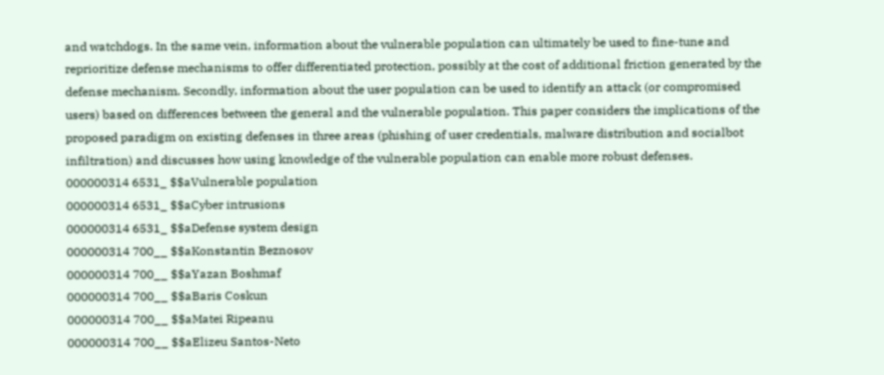and watchdogs. In the same vein, information about the vulnerable population can ultimately be used to fine-tune and reprioritize defense mechanisms to offer differentiated protection, possibly at the cost of additional friction generated by the defense mechanism. Secondly, information about the user population can be used to identify an attack (or compromised users) based on differences between the general and the vulnerable population. This paper considers the implications of the proposed paradigm on existing defenses in three areas (phishing of user credentials, malware distribution and socialbot infiltration) and discusses how using knowledge of the vulnerable population can enable more robust defenses.
000000314 6531_ $$aVulnerable population
000000314 6531_ $$aCyber intrusions
000000314 6531_ $$aDefense system design
000000314 700__ $$aKonstantin Beznosov
000000314 700__ $$aYazan Boshmaf
000000314 700__ $$aBaris Coskun
000000314 700__ $$aMatei Ripeanu
000000314 700__ $$aElizeu Santos-Neto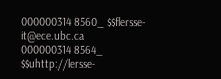000000314 8560_ $$flersse-it@ece.ubc.ca
000000314 8564_ $$uhttp://lersse-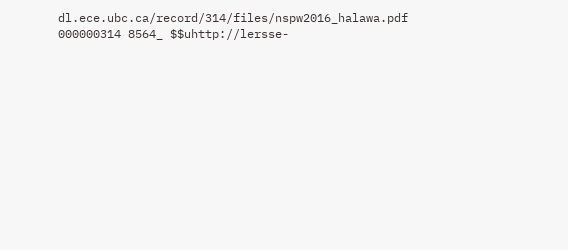dl.ece.ubc.ca/record/314/files/nspw2016_halawa.pdf
000000314 8564_ $$uhttp://lersse-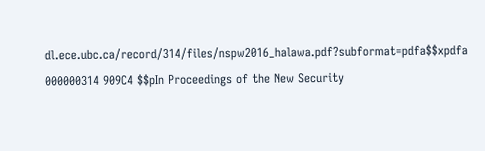dl.ece.ubc.ca/record/314/files/nspw2016_halawa.pdf?subformat=pdfa$$xpdfa
000000314 909C4 $$pIn Proceedings of the New Security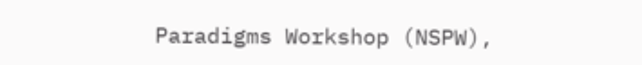Paradigms Workshop (NSPW),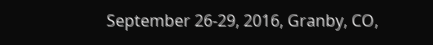September 26-29, 2016, Granby, CO,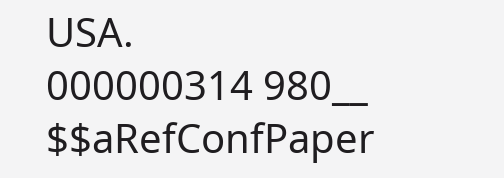USA.
000000314 980__ $$aRefConfPaper